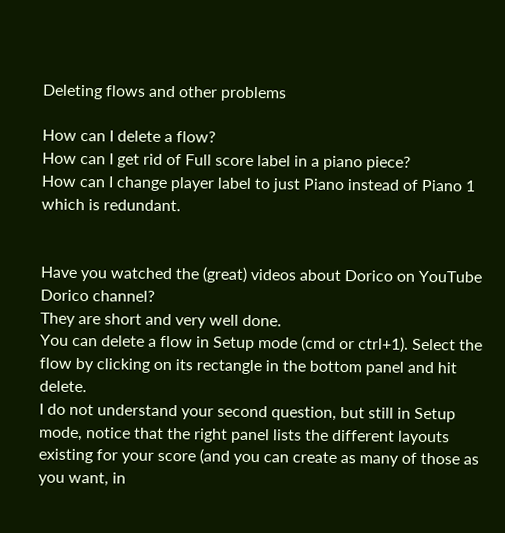Deleting flows and other problems

How can I delete a flow?
How can I get rid of Full score label in a piano piece?
How can I change player label to just Piano instead of Piano 1 which is redundant.


Have you watched the (great) videos about Dorico on YouTube Dorico channel?
They are short and very well done.
You can delete a flow in Setup mode (cmd or ctrl+1). Select the flow by clicking on its rectangle in the bottom panel and hit delete.
I do not understand your second question, but still in Setup mode, notice that the right panel lists the different layouts existing for your score (and you can create as many of those as you want, in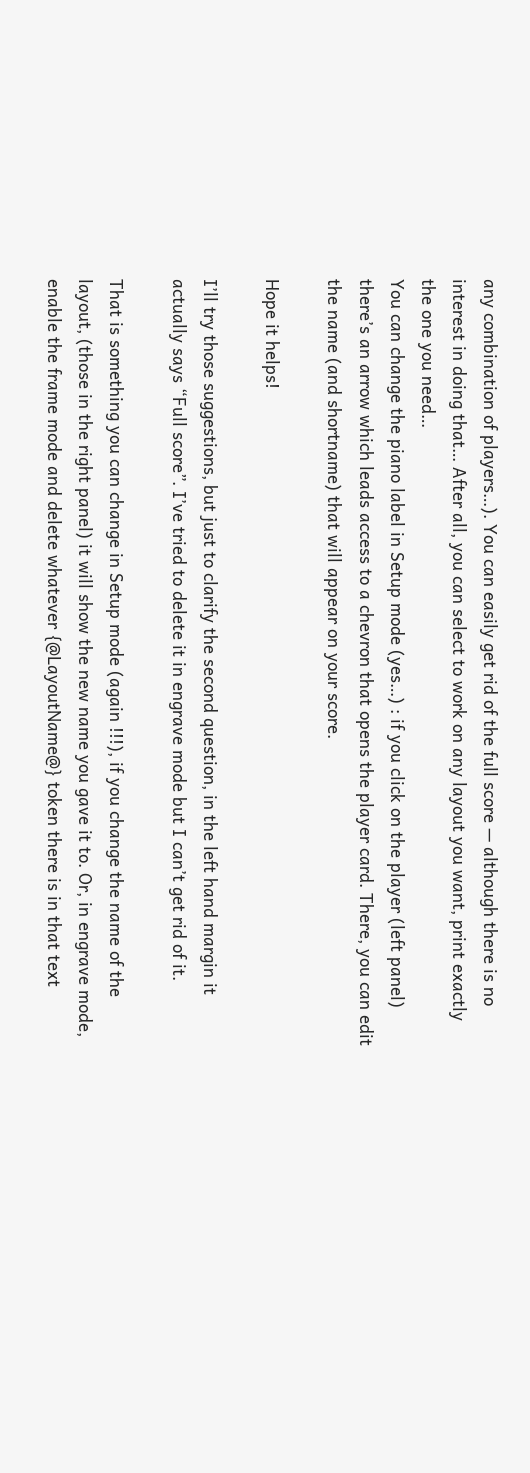any combination of players…). You can easily get rid of the full score — although there is no interest in doing that… After all, you can select to work on any layout you want, print exactly the one you need…
You can change the piano label in Setup mode (yes…) : if you click on the player (left panel) there’s an arrow which leads access to a chevron that opens the player card. There, you can edit the name (and shortname) that will appear on your score.

Hope it helps!

I’ll try those suggestions, but just to clarify the second question, in the left hand margin it actually says “Full score”. I’ve tried to delete it in engrave mode but I can’t get rid of it.

That is something you can change in Setup mode (again !!!), if you change the name of the layout, (those in the right panel) it will show the new name you gave it to. Or, in engrave mode, enable the frame mode and delete whatever {@LayoutName@} token there is in that text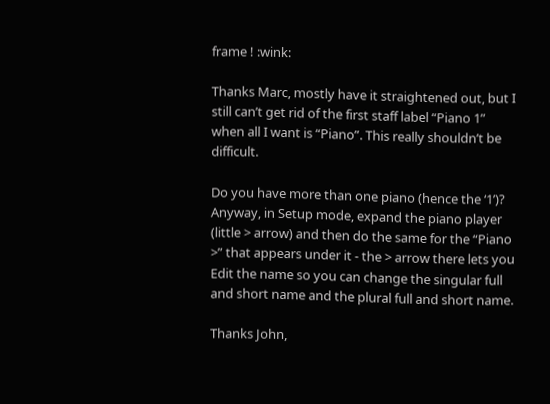frame ! :wink:

Thanks Marc, mostly have it straightened out, but I still can’t get rid of the first staff label “Piano 1” when all I want is “Piano”. This really shouldn’t be difficult.

Do you have more than one piano (hence the ‘1’)?
Anyway, in Setup mode, expand the piano player (little > arrow) and then do the same for the “Piano >” that appears under it - the > arrow there lets you Edit the name so you can change the singular full and short name and the plural full and short name.

Thanks John,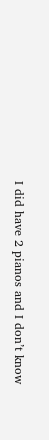I did have 2 pianos and I don’t know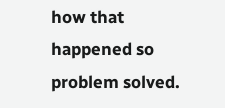how that happened so problem solved.